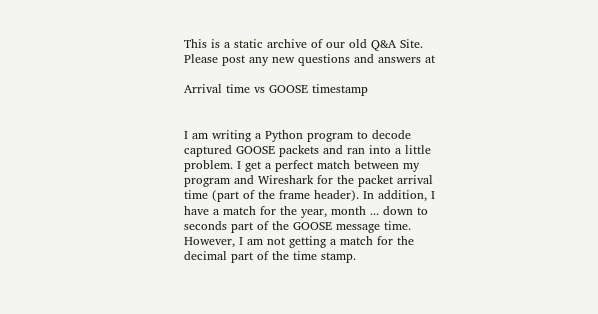This is a static archive of our old Q&A Site. Please post any new questions and answers at

Arrival time vs GOOSE timestamp


I am writing a Python program to decode captured GOOSE packets and ran into a little problem. I get a perfect match between my program and Wireshark for the packet arrival time (part of the frame header). In addition, I have a match for the year, month ... down to seconds part of the GOOSE message time. However, I am not getting a match for the decimal part of the time stamp.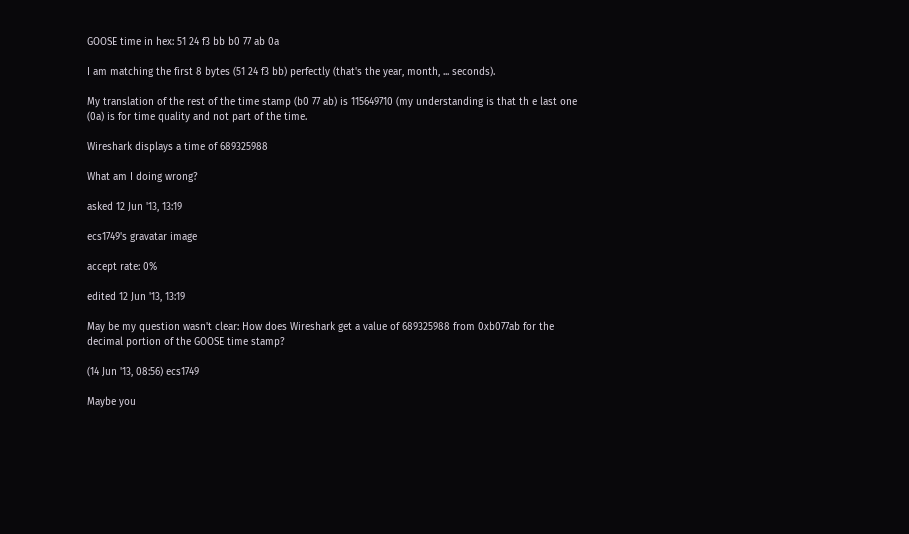GOOSE time in hex: 51 24 f3 bb b0 77 ab 0a

I am matching the first 8 bytes (51 24 f3 bb) perfectly (that's the year, month, ... seconds).

My translation of the rest of the time stamp (b0 77 ab) is 115649710 (my understanding is that th e last one (0a) is for time quality and not part of the time.

Wireshark displays a time of 689325988

What am I doing wrong?

asked 12 Jun '13, 13:19

ecs1749's gravatar image

accept rate: 0%

edited 12 Jun '13, 13:19

May be my question wasn't clear: How does Wireshark get a value of 689325988 from 0xb077ab for the decimal portion of the GOOSE time stamp?

(14 Jun '13, 08:56) ecs1749

Maybe you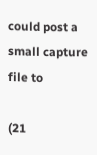could post a small capture file to

(21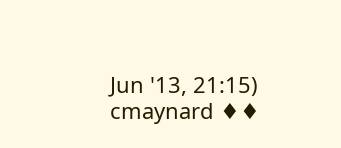Jun '13, 21:15) cmaynard ♦♦